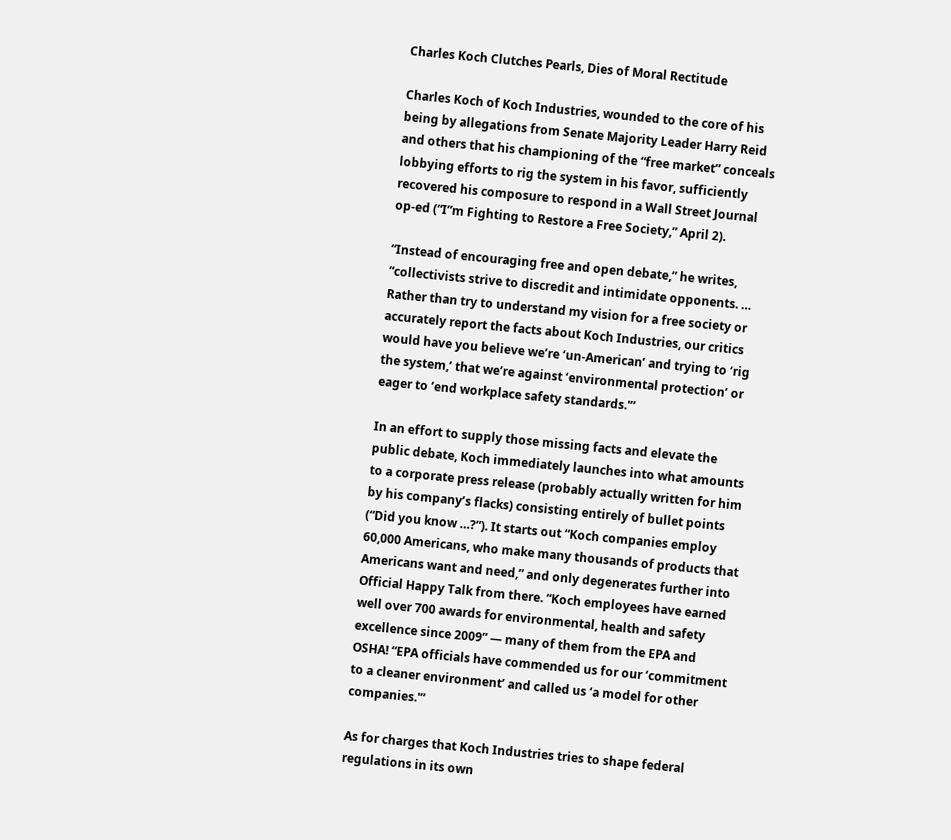Charles Koch Clutches Pearls, Dies of Moral Rectitude

Charles Koch of Koch Industries, wounded to the core of his being by allegations from Senate Majority Leader Harry Reid and others that his championing of the “free market” conceals lobbying efforts to rig the system in his favor, sufficiently recovered his composure to respond in a Wall Street Journal op-ed (“I”m Fighting to Restore a Free Society,” April 2).

“Instead of encouraging free and open debate,” he writes, “collectivists strive to discredit and intimidate opponents. … Rather than try to understand my vision for a free society or accurately report the facts about Koch Industries, our critics would have you believe we’re ‘un-American’ and trying to ‘rig the system,’ that we’re against ‘environmental protection’ or eager to ‘end workplace safety standards.'”

In an effort to supply those missing facts and elevate the public debate, Koch immediately launches into what amounts to a corporate press release (probably actually written for him by his company’s flacks) consisting entirely of bullet points (“Did you know …?”). It starts out “Koch companies employ 60,000 Americans, who make many thousands of products that Americans want and need,” and only degenerates further into Official Happy Talk from there. “Koch employees have earned well over 700 awards for environmental, health and safety excellence since 2009” — many of them from the EPA and OSHA! “EPA officials have commended us for our ‘commitment to a cleaner environment’ and called us ‘a model for other companies.'”

As for charges that Koch Industries tries to shape federal regulations in its own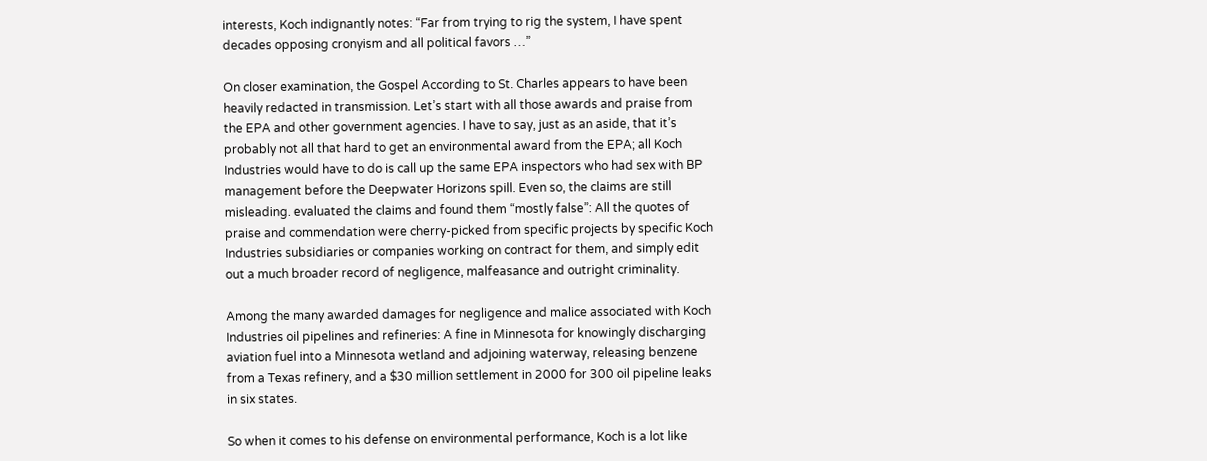interests, Koch indignantly notes: “Far from trying to rig the system, I have spent decades opposing cronyism and all political favors …”

On closer examination, the Gospel According to St. Charles appears to have been heavily redacted in transmission. Let’s start with all those awards and praise from the EPA and other government agencies. I have to say, just as an aside, that it’s probably not all that hard to get an environmental award from the EPA; all Koch Industries would have to do is call up the same EPA inspectors who had sex with BP management before the Deepwater Horizons spill. Even so, the claims are still misleading. evaluated the claims and found them “mostly false”: All the quotes of praise and commendation were cherry-picked from specific projects by specific Koch Industries subsidiaries or companies working on contract for them, and simply edit out a much broader record of negligence, malfeasance and outright criminality.

Among the many awarded damages for negligence and malice associated with Koch Industries oil pipelines and refineries: A fine in Minnesota for knowingly discharging aviation fuel into a Minnesota wetland and adjoining waterway, releasing benzene from a Texas refinery, and a $30 million settlement in 2000 for 300 oil pipeline leaks in six states.

So when it comes to his defense on environmental performance, Koch is a lot like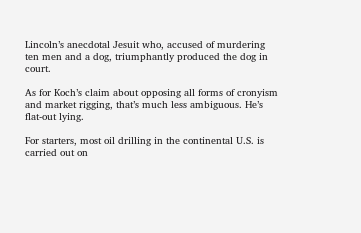Lincoln’s anecdotal Jesuit who, accused of murdering ten men and a dog, triumphantly produced the dog in court.

As for Koch’s claim about opposing all forms of cronyism and market rigging, that’s much less ambiguous. He’s flat-out lying.

For starters, most oil drilling in the continental U.S. is carried out on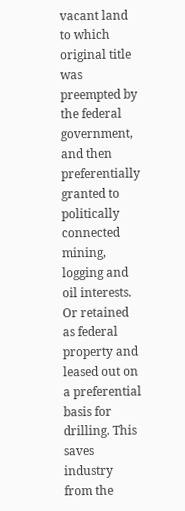vacant land to which original title was preempted by the federal government, and then preferentially granted to politically connected mining, logging and oil interests. Or retained as federal property and leased out on a preferential basis for drilling. This saves industry from the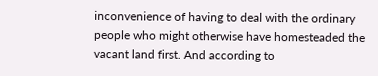inconvenience of having to deal with the ordinary people who might otherwise have homesteaded the vacant land first. And according to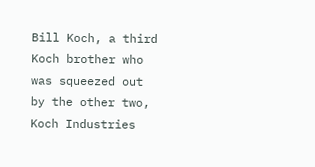Bill Koch, a third Koch brother who was squeezed out by the other two, Koch Industries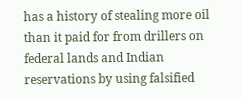has a history of stealing more oil than it paid for from drillers on federal lands and Indian reservations by using falsified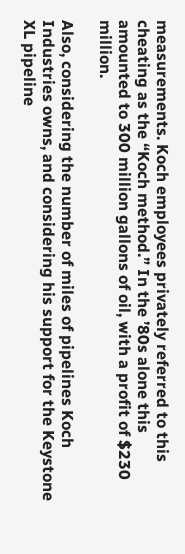measurements. Koch employees privately referred to this cheating as the “Koch method.” In the ’80s alone this amounted to 300 million gallons of oil, with a profit of $230 million.

Also, considering the number of miles of pipelines Koch Industries owns, and considering his support for the Keystone XL pipeline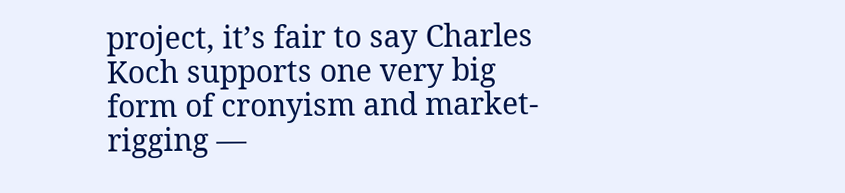project, it’s fair to say Charles Koch supports one very big form of cronyism and market-rigging —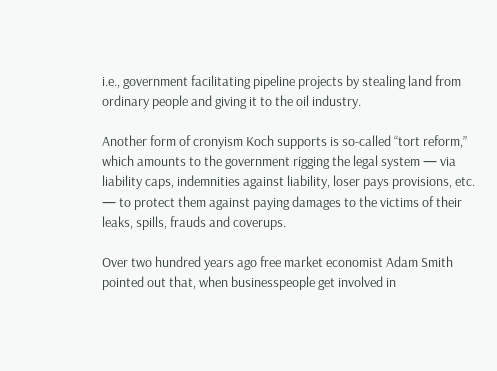i.e., government facilitating pipeline projects by stealing land from ordinary people and giving it to the oil industry.

Another form of cronyism Koch supports is so-called “tort reform,” which amounts to the government rigging the legal system — via liability caps, indemnities against liability, loser pays provisions, etc. — to protect them against paying damages to the victims of their leaks, spills, frauds and coverups.

Over two hundred years ago free market economist Adam Smith pointed out that, when businesspeople get involved in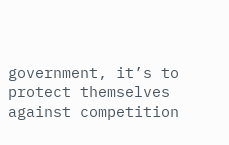government, it’s to protect themselves against competition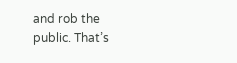and rob the public. That’s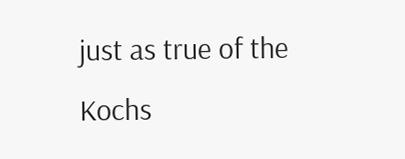just as true of the Kochs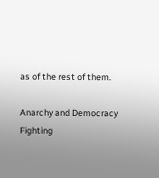as of the rest of them.

Anarchy and Democracy
Fighting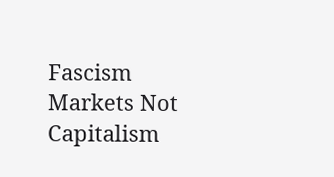Fascism
Markets Not Capitalism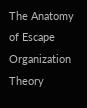The Anatomy of Escape
Organization Theory